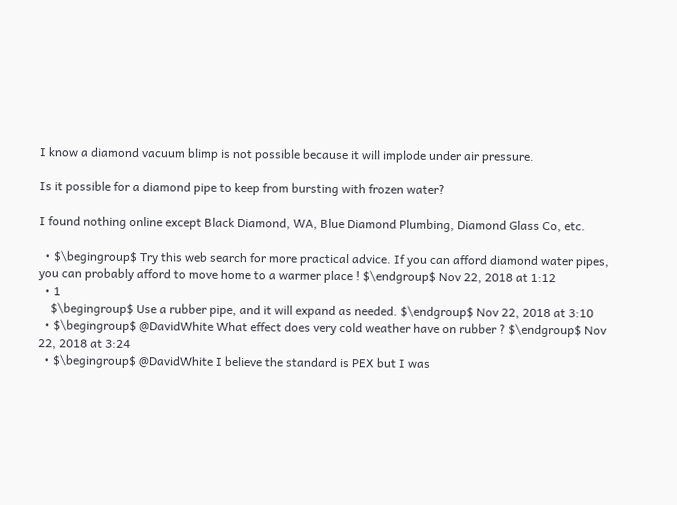I know a diamond vacuum blimp is not possible because it will implode under air pressure.

Is it possible for a diamond pipe to keep from bursting with frozen water?

I found nothing online except Black Diamond, WA, Blue Diamond Plumbing, Diamond Glass Co, etc.

  • $\begingroup$ Try this web search for more practical advice. If you can afford diamond water pipes, you can probably afford to move home to a warmer place ! $\endgroup$ Nov 22, 2018 at 1:12
  • 1
    $\begingroup$ Use a rubber pipe, and it will expand as needed. $\endgroup$ Nov 22, 2018 at 3:10
  • $\begingroup$ @DavidWhite What effect does very cold weather have on rubber ? $\endgroup$ Nov 22, 2018 at 3:24
  • $\begingroup$ @DavidWhite I believe the standard is PEX but I was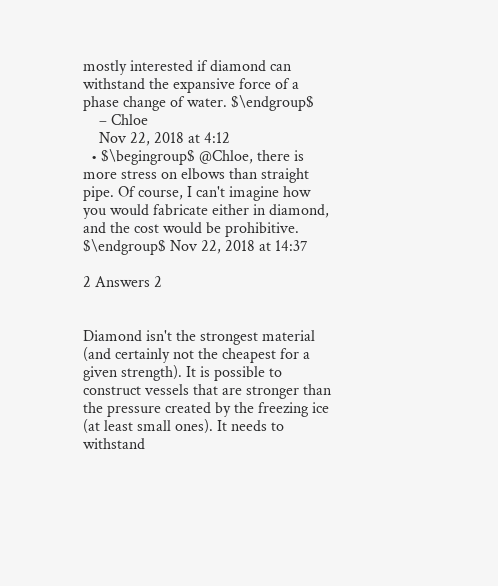mostly interested if diamond can withstand the expansive force of a phase change of water. $\endgroup$
    – Chloe
    Nov 22, 2018 at 4:12
  • $\begingroup$ @Chloe, there is more stress on elbows than straight pipe. Of course, I can't imagine how you would fabricate either in diamond, and the cost would be prohibitive. $\endgroup$ Nov 22, 2018 at 14:37

2 Answers 2


Diamond isn't the strongest material (and certainly not the cheapest for a given strength). It is possible to construct vessels that are stronger than the pressure created by the freezing ice (at least small ones). It needs to withstand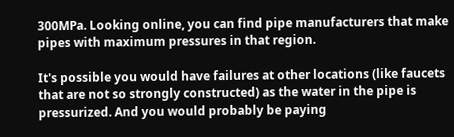300MPa. Looking online, you can find pipe manufacturers that make pipes with maximum pressures in that region.

It's possible you would have failures at other locations (like faucets that are not so strongly constructed) as the water in the pipe is pressurized. And you would probably be paying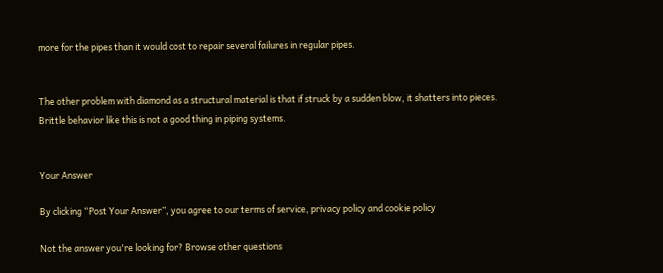more for the pipes than it would cost to repair several failures in regular pipes.


The other problem with diamond as a structural material is that if struck by a sudden blow, it shatters into pieces. Brittle behavior like this is not a good thing in piping systems.


Your Answer

By clicking “Post Your Answer”, you agree to our terms of service, privacy policy and cookie policy

Not the answer you're looking for? Browse other questions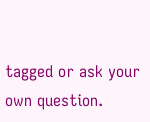tagged or ask your own question.